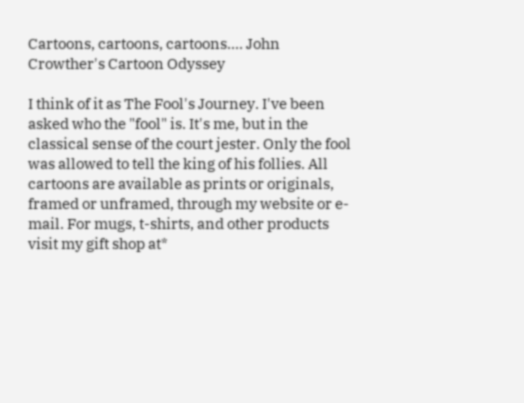Cartoons, cartoons, cartoons.... John Crowther's Cartoon Odyssey

I think of it as The Fool's Journey. I've been asked who the "fool" is. It's me, but in the classical sense of the court jester. Only the fool was allowed to tell the king of his follies. All cartoons are available as prints or originals, framed or unframed, through my website or e-mail. For mugs, t-shirts, and other products visit my gift shop at*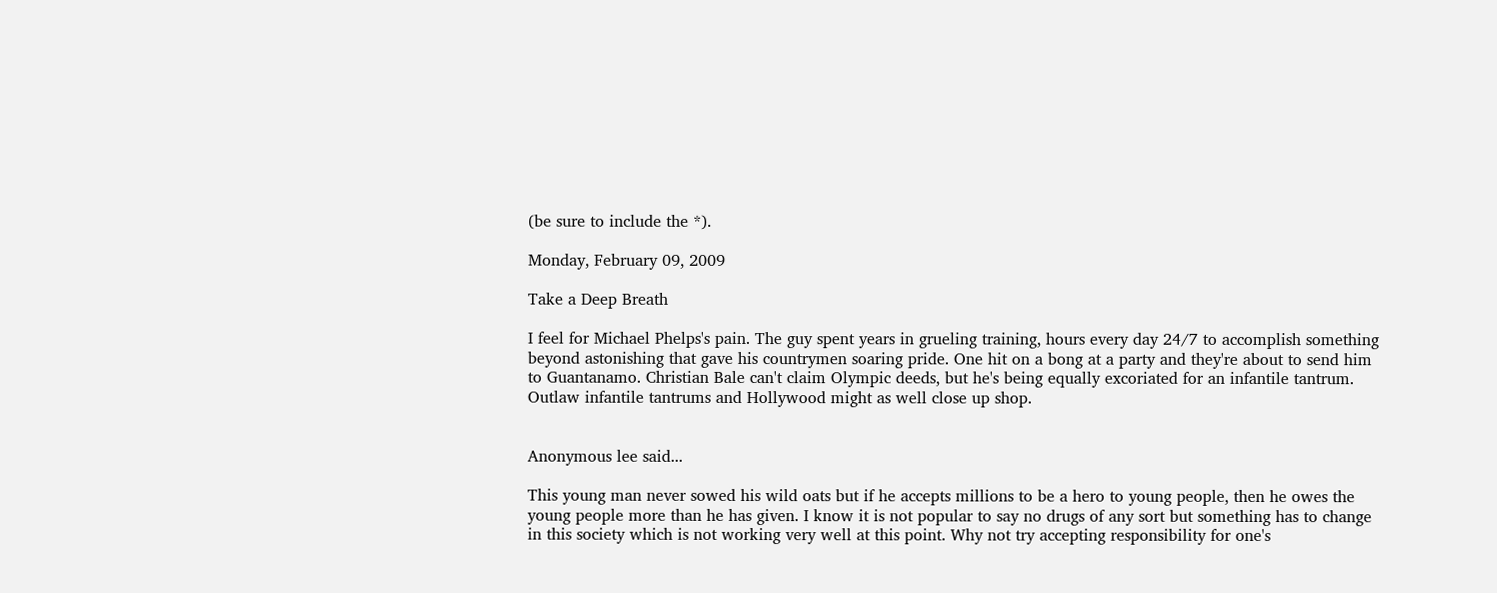(be sure to include the *).

Monday, February 09, 2009

Take a Deep Breath

I feel for Michael Phelps's pain. The guy spent years in grueling training, hours every day 24/7 to accomplish something beyond astonishing that gave his countrymen soaring pride. One hit on a bong at a party and they're about to send him to Guantanamo. Christian Bale can't claim Olympic deeds, but he's being equally excoriated for an infantile tantrum. Outlaw infantile tantrums and Hollywood might as well close up shop.


Anonymous lee said...

This young man never sowed his wild oats but if he accepts millions to be a hero to young people, then he owes the young people more than he has given. I know it is not popular to say no drugs of any sort but something has to change in this society which is not working very well at this point. Why not try accepting responsibility for one's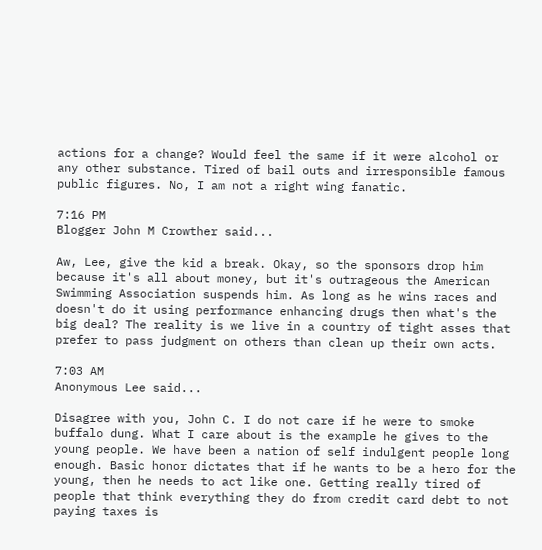actions for a change? Would feel the same if it were alcohol or any other substance. Tired of bail outs and irresponsible famous public figures. No, I am not a right wing fanatic.

7:16 PM
Blogger John M Crowther said...

Aw, Lee, give the kid a break. Okay, so the sponsors drop him because it's all about money, but it's outrageous the American Swimming Association suspends him. As long as he wins races and doesn't do it using performance enhancing drugs then what's the big deal? The reality is we live in a country of tight asses that prefer to pass judgment on others than clean up their own acts.

7:03 AM
Anonymous Lee said...

Disagree with you, John C. I do not care if he were to smoke buffalo dung. What I care about is the example he gives to the young people. We have been a nation of self indulgent people long enough. Basic honor dictates that if he wants to be a hero for the young, then he needs to act like one. Getting really tired of people that think everything they do from credit card debt to not paying taxes is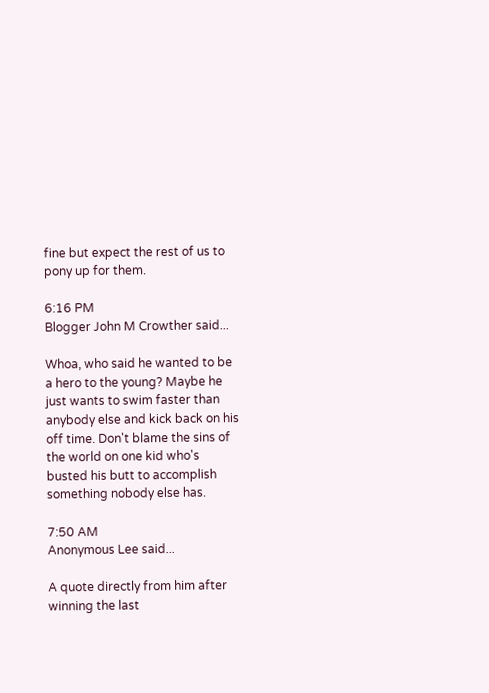fine but expect the rest of us to pony up for them.

6:16 PM
Blogger John M Crowther said...

Whoa, who said he wanted to be a hero to the young? Maybe he just wants to swim faster than anybody else and kick back on his off time. Don't blame the sins of the world on one kid who's busted his butt to accomplish something nobody else has.

7:50 AM
Anonymous Lee said...

A quote directly from him after winning the last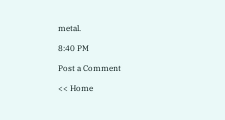metal.

8:40 PM

Post a Comment

<< Home